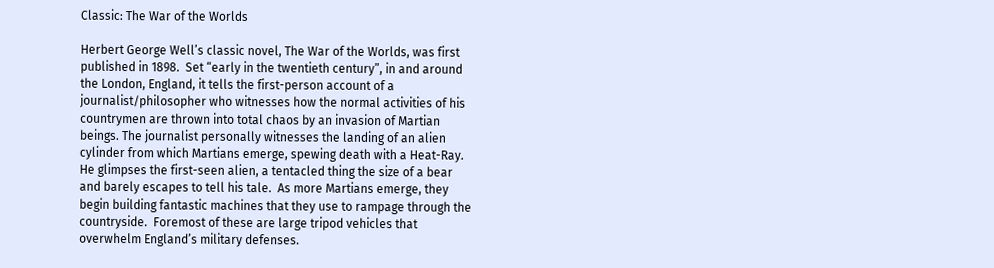Classic: The War of the Worlds

Herbert George Well’s classic novel, The War of the Worlds, was first published in 1898.  Set “early in the twentieth century”, in and around the London, England, it tells the first-person account of a journalist/philosopher who witnesses how the normal activities of his countrymen are thrown into total chaos by an invasion of Martian beings. The journalist personally witnesses the landing of an alien cylinder from which Martians emerge, spewing death with a Heat-Ray.  He glimpses the first-seen alien, a tentacled thing the size of a bear and barely escapes to tell his tale.  As more Martians emerge, they begin building fantastic machines that they use to rampage through the countryside.  Foremost of these are large tripod vehicles that overwhelm England’s military defenses.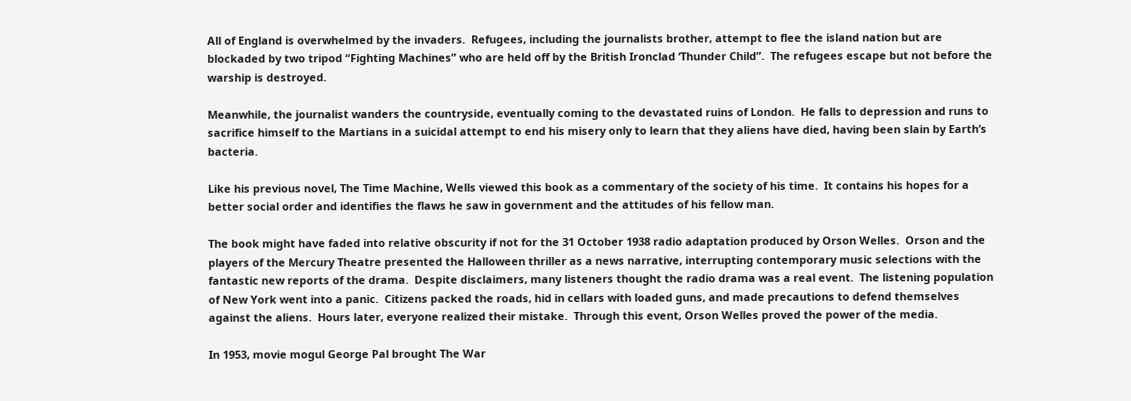All of England is overwhelmed by the invaders.  Refugees, including the journalists brother, attempt to flee the island nation but are blockaded by two tripod “Fighting Machines” who are held off by the British Ironclad ‘Thunder Child”.  The refugees escape but not before the warship is destroyed.

Meanwhile, the journalist wanders the countryside, eventually coming to the devastated ruins of London.  He falls to depression and runs to sacrifice himself to the Martians in a suicidal attempt to end his misery only to learn that they aliens have died, having been slain by Earth’s bacteria.

Like his previous novel, The Time Machine, Wells viewed this book as a commentary of the society of his time.  It contains his hopes for a better social order and identifies the flaws he saw in government and the attitudes of his fellow man.

The book might have faded into relative obscurity if not for the 31 October 1938 radio adaptation produced by Orson Welles.  Orson and the players of the Mercury Theatre presented the Halloween thriller as a news narrative, interrupting contemporary music selections with the fantastic new reports of the drama.  Despite disclaimers, many listeners thought the radio drama was a real event.  The listening population of New York went into a panic.  Citizens packed the roads, hid in cellars with loaded guns, and made precautions to defend themselves against the aliens.  Hours later, everyone realized their mistake.  Through this event, Orson Welles proved the power of the media.

In 1953, movie mogul George Pal brought The War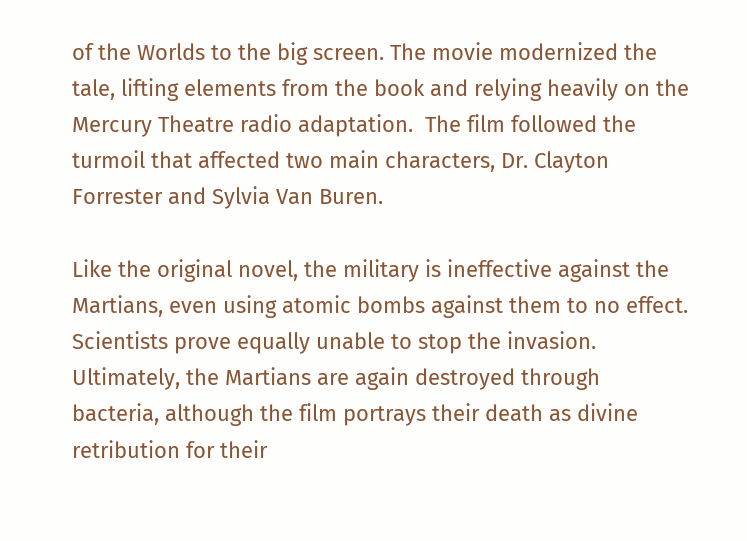of the Worlds to the big screen. The movie modernized the tale, lifting elements from the book and relying heavily on the Mercury Theatre radio adaptation.  The film followed the turmoil that affected two main characters, Dr. Clayton Forrester and Sylvia Van Buren.

Like the original novel, the military is ineffective against the Martians, even using atomic bombs against them to no effect.  Scientists prove equally unable to stop the invasion.  Ultimately, the Martians are again destroyed through bacteria, although the film portrays their death as divine retribution for their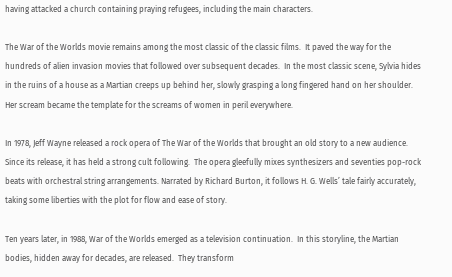having attacked a church containing praying refugees, including the main characters.

The War of the Worlds movie remains among the most classic of the classic films.  It paved the way for the hundreds of alien invasion movies that followed over subsequent decades.  In the most classic scene, Sylvia hides in the ruins of a house as a Martian creeps up behind her, slowly grasping a long fingered hand on her shoulder.  Her scream became the template for the screams of women in peril everywhere.

In 1978, Jeff Wayne released a rock opera of The War of the Worlds that brought an old story to a new audience.  Since its release, it has held a strong cult following.  The opera gleefully mixes synthesizers and seventies pop-rock beats with orchestral string arrangements. Narrated by Richard Burton, it follows H. G. Wells’ tale fairly accurately, taking some liberties with the plot for flow and ease of story.

Ten years later, in 1988, War of the Worlds emerged as a television continuation.  In this storyline, the Martian bodies, hidden away for decades, are released.  They transform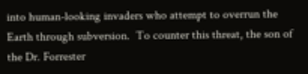into human-looking invaders who attempt to overrun the Earth through subversion.  To counter this threat, the son of the Dr. Forrester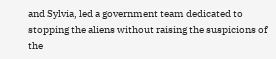and Sylvia, led a government team dedicated to stopping the aliens without raising the suspicions of the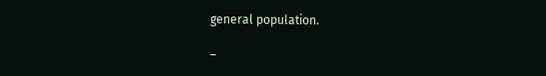general population.

–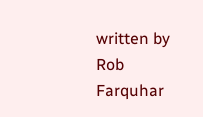written by Rob Farquhar